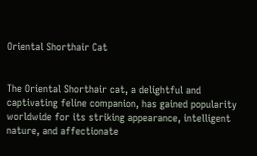Oriental Shorthair Cat


The Oriental Shorthair cat, a delightful and captivating feline companion, has gained popularity worldwide for its striking appearance, intelligent nature, and affectionate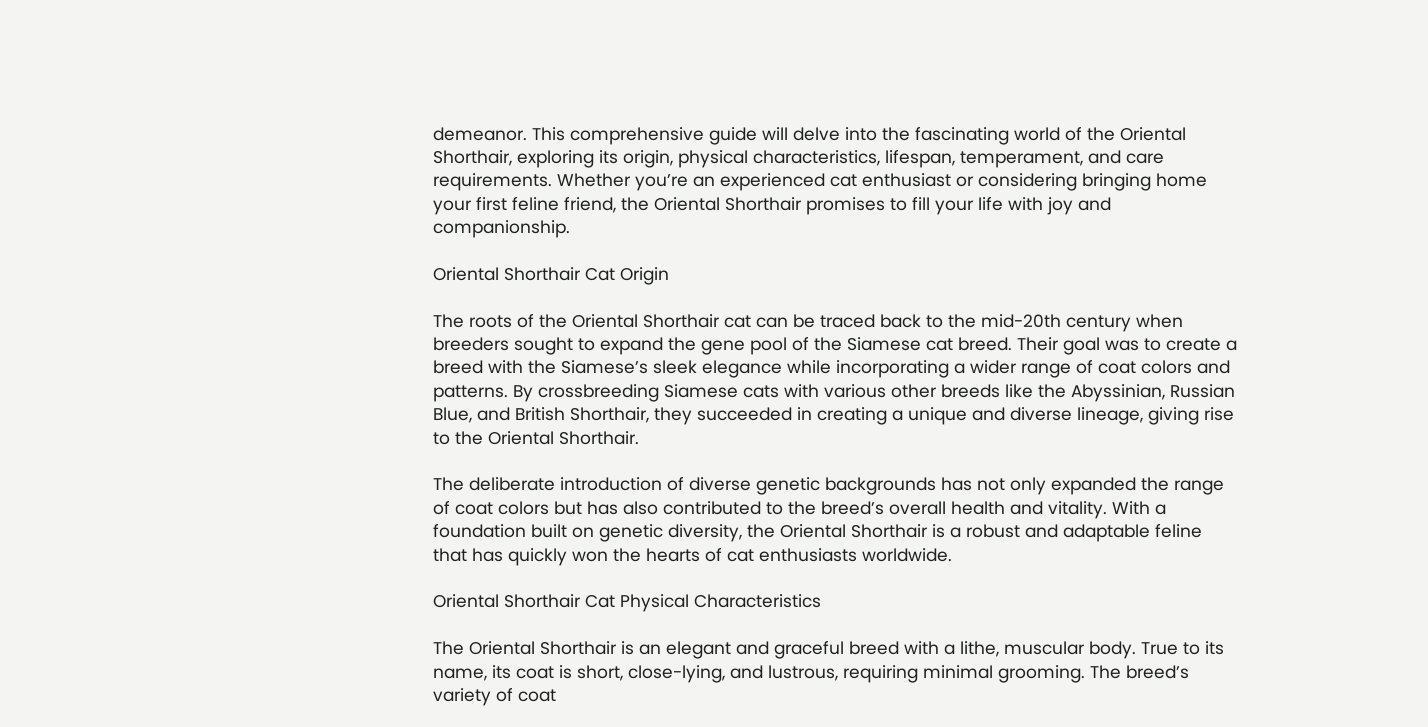demeanor. This comprehensive guide will delve into the fascinating world of the Oriental Shorthair, exploring its origin, physical characteristics, lifespan, temperament, and care requirements. Whether you’re an experienced cat enthusiast or considering bringing home your first feline friend, the Oriental Shorthair promises to fill your life with joy and companionship.

Oriental Shorthair Cat Origin

The roots of the Oriental Shorthair cat can be traced back to the mid-20th century when breeders sought to expand the gene pool of the Siamese cat breed. Their goal was to create a breed with the Siamese’s sleek elegance while incorporating a wider range of coat colors and patterns. By crossbreeding Siamese cats with various other breeds like the Abyssinian, Russian Blue, and British Shorthair, they succeeded in creating a unique and diverse lineage, giving rise to the Oriental Shorthair.

The deliberate introduction of diverse genetic backgrounds has not only expanded the range of coat colors but has also contributed to the breed’s overall health and vitality. With a foundation built on genetic diversity, the Oriental Shorthair is a robust and adaptable feline that has quickly won the hearts of cat enthusiasts worldwide.

Oriental Shorthair Cat Physical Characteristics

The Oriental Shorthair is an elegant and graceful breed with a lithe, muscular body. True to its name, its coat is short, close-lying, and lustrous, requiring minimal grooming. The breed’s variety of coat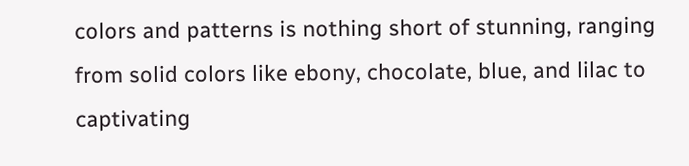colors and patterns is nothing short of stunning, ranging from solid colors like ebony, chocolate, blue, and lilac to captivating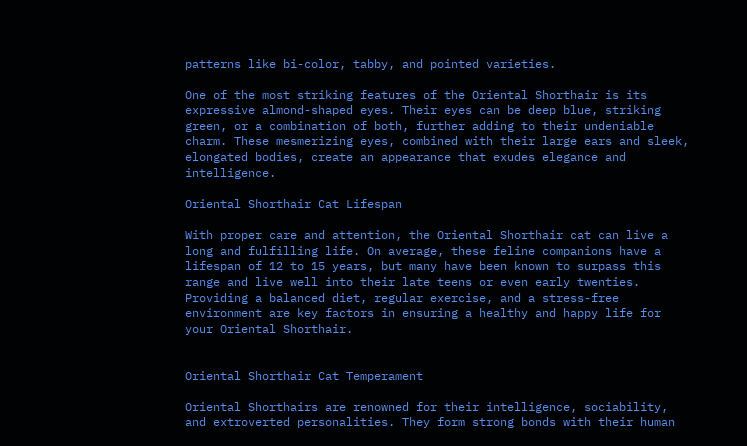patterns like bi-color, tabby, and pointed varieties.

One of the most striking features of the Oriental Shorthair is its expressive almond-shaped eyes. Their eyes can be deep blue, striking green, or a combination of both, further adding to their undeniable charm. These mesmerizing eyes, combined with their large ears and sleek, elongated bodies, create an appearance that exudes elegance and intelligence.

Oriental Shorthair Cat Lifespan

With proper care and attention, the Oriental Shorthair cat can live a long and fulfilling life. On average, these feline companions have a lifespan of 12 to 15 years, but many have been known to surpass this range and live well into their late teens or even early twenties. Providing a balanced diet, regular exercise, and a stress-free environment are key factors in ensuring a healthy and happy life for your Oriental Shorthair.


Oriental Shorthair Cat Temperament

Oriental Shorthairs are renowned for their intelligence, sociability, and extroverted personalities. They form strong bonds with their human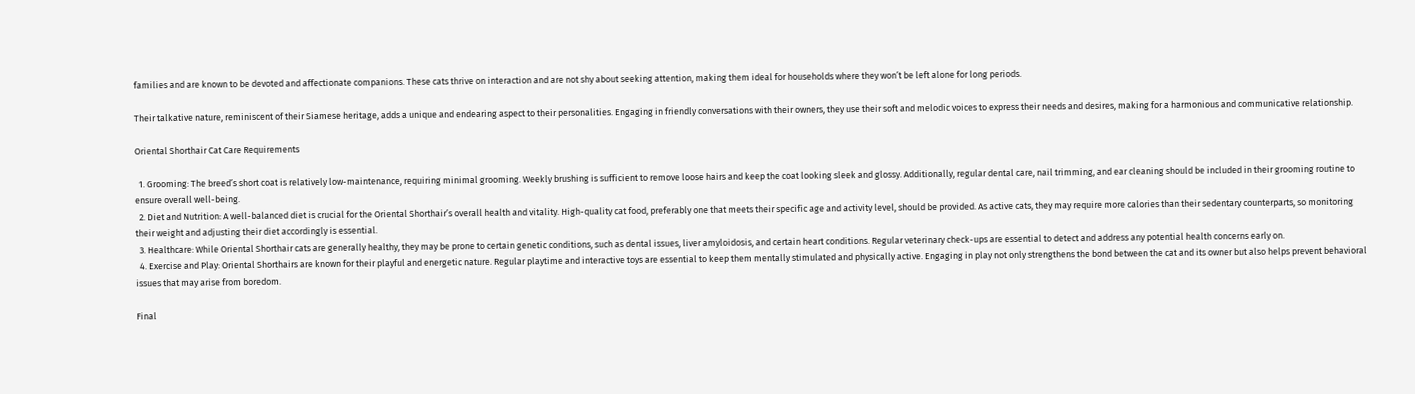families and are known to be devoted and affectionate companions. These cats thrive on interaction and are not shy about seeking attention, making them ideal for households where they won’t be left alone for long periods.

Their talkative nature, reminiscent of their Siamese heritage, adds a unique and endearing aspect to their personalities. Engaging in friendly conversations with their owners, they use their soft and melodic voices to express their needs and desires, making for a harmonious and communicative relationship.

Oriental Shorthair Cat Care Requirements

  1. Grooming: The breed’s short coat is relatively low-maintenance, requiring minimal grooming. Weekly brushing is sufficient to remove loose hairs and keep the coat looking sleek and glossy. Additionally, regular dental care, nail trimming, and ear cleaning should be included in their grooming routine to ensure overall well-being.
  2. Diet and Nutrition: A well-balanced diet is crucial for the Oriental Shorthair’s overall health and vitality. High-quality cat food, preferably one that meets their specific age and activity level, should be provided. As active cats, they may require more calories than their sedentary counterparts, so monitoring their weight and adjusting their diet accordingly is essential.
  3. Healthcare: While Oriental Shorthair cats are generally healthy, they may be prone to certain genetic conditions, such as dental issues, liver amyloidosis, and certain heart conditions. Regular veterinary check-ups are essential to detect and address any potential health concerns early on.
  4. Exercise and Play: Oriental Shorthairs are known for their playful and energetic nature. Regular playtime and interactive toys are essential to keep them mentally stimulated and physically active. Engaging in play not only strengthens the bond between the cat and its owner but also helps prevent behavioral issues that may arise from boredom.

Final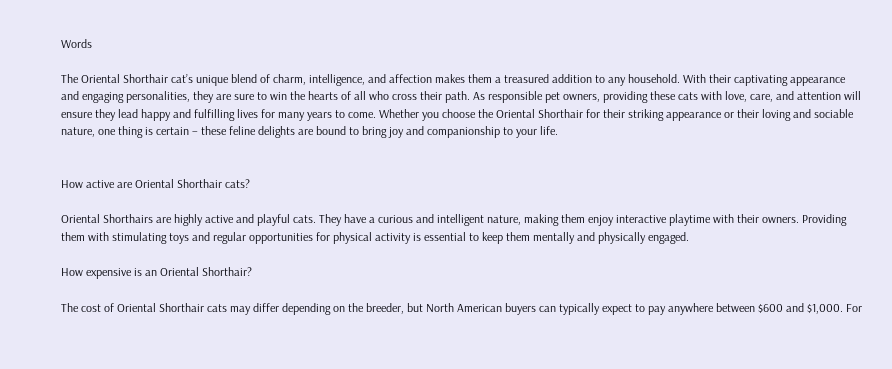Words

The Oriental Shorthair cat’s unique blend of charm, intelligence, and affection makes them a treasured addition to any household. With their captivating appearance and engaging personalities, they are sure to win the hearts of all who cross their path. As responsible pet owners, providing these cats with love, care, and attention will ensure they lead happy and fulfilling lives for many years to come. Whether you choose the Oriental Shorthair for their striking appearance or their loving and sociable nature, one thing is certain – these feline delights are bound to bring joy and companionship to your life.


How active are Oriental Shorthair cats?

Oriental Shorthairs are highly active and playful cats. They have a curious and intelligent nature, making them enjoy interactive playtime with their owners. Providing them with stimulating toys and regular opportunities for physical activity is essential to keep them mentally and physically engaged.

How expensive is an Oriental Shorthair?

The cost of Oriental Shorthair cats may differ depending on the breeder, but North American buyers can typically expect to pay anywhere between $600 and $1,000. For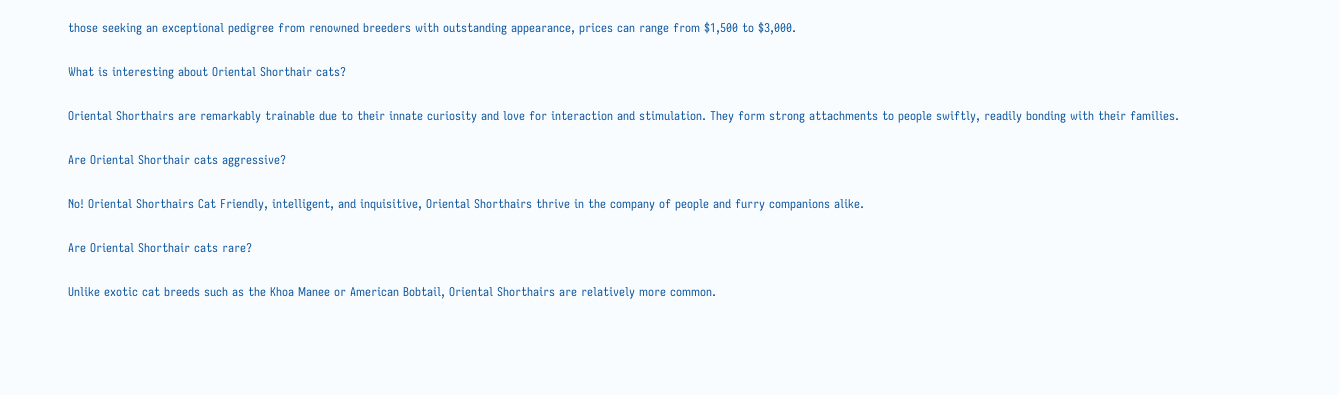those seeking an exceptional pedigree from renowned breeders with outstanding appearance, prices can range from $1,500 to $3,000.

What is interesting about Oriental Shorthair cats?

Oriental Shorthairs are remarkably trainable due to their innate curiosity and love for interaction and stimulation. They form strong attachments to people swiftly, readily bonding with their families.

Are Oriental Shorthair cats aggressive?

No! Oriental Shorthairs Cat Friendly, intelligent, and inquisitive, Oriental Shorthairs thrive in the company of people and furry companions alike.

Are Oriental Shorthair cats rare?

Unlike exotic cat breeds such as the Khoa Manee or American Bobtail, Oriental Shorthairs are relatively more common.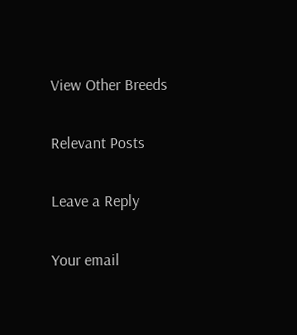View Other Breeds

Relevant Posts

Leave a Reply

Your email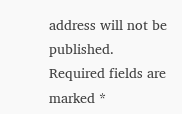address will not be published. Required fields are marked *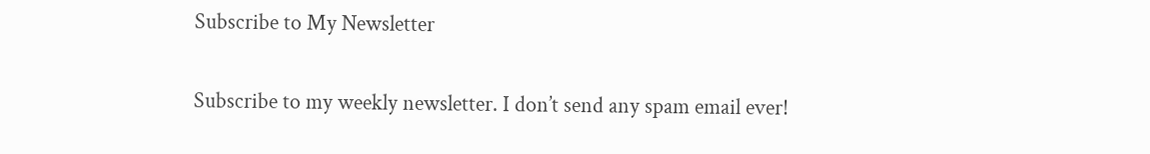Subscribe to My Newsletter

Subscribe to my weekly newsletter. I don’t send any spam email ever!